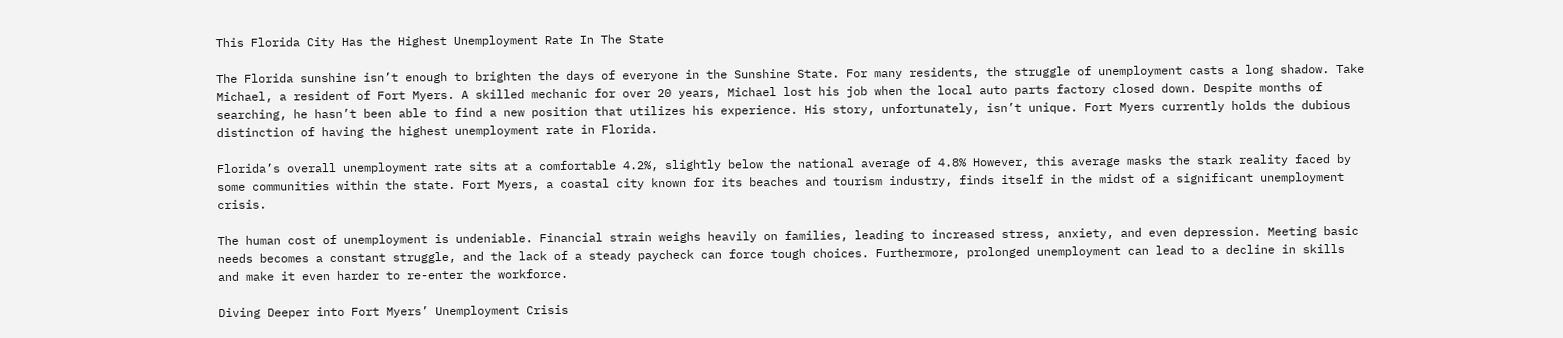This Florida City Has the Highest Unemployment Rate In The State

The Florida sunshine isn’t enough to brighten the days of everyone in the Sunshine State. For many residents, the struggle of unemployment casts a long shadow. Take Michael, a resident of Fort Myers. A skilled mechanic for over 20 years, Michael lost his job when the local auto parts factory closed down. Despite months of searching, he hasn’t been able to find a new position that utilizes his experience. His story, unfortunately, isn’t unique. Fort Myers currently holds the dubious distinction of having the highest unemployment rate in Florida.

Florida’s overall unemployment rate sits at a comfortable 4.2%, slightly below the national average of 4.8% However, this average masks the stark reality faced by some communities within the state. Fort Myers, a coastal city known for its beaches and tourism industry, finds itself in the midst of a significant unemployment crisis.

The human cost of unemployment is undeniable. Financial strain weighs heavily on families, leading to increased stress, anxiety, and even depression. Meeting basic needs becomes a constant struggle, and the lack of a steady paycheck can force tough choices. Furthermore, prolonged unemployment can lead to a decline in skills and make it even harder to re-enter the workforce.

Diving Deeper into Fort Myers’ Unemployment Crisis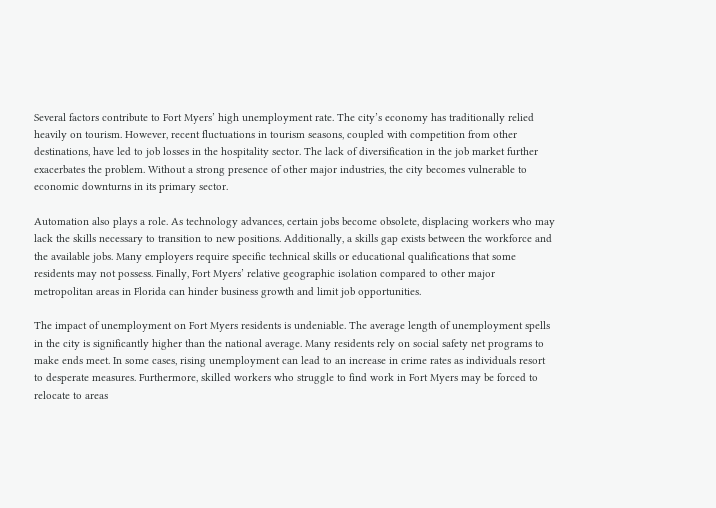Several factors contribute to Fort Myers’ high unemployment rate. The city’s economy has traditionally relied heavily on tourism. However, recent fluctuations in tourism seasons, coupled with competition from other destinations, have led to job losses in the hospitality sector. The lack of diversification in the job market further exacerbates the problem. Without a strong presence of other major industries, the city becomes vulnerable to economic downturns in its primary sector.

Automation also plays a role. As technology advances, certain jobs become obsolete, displacing workers who may lack the skills necessary to transition to new positions. Additionally, a skills gap exists between the workforce and the available jobs. Many employers require specific technical skills or educational qualifications that some residents may not possess. Finally, Fort Myers’ relative geographic isolation compared to other major metropolitan areas in Florida can hinder business growth and limit job opportunities.

The impact of unemployment on Fort Myers residents is undeniable. The average length of unemployment spells in the city is significantly higher than the national average. Many residents rely on social safety net programs to make ends meet. In some cases, rising unemployment can lead to an increase in crime rates as individuals resort to desperate measures. Furthermore, skilled workers who struggle to find work in Fort Myers may be forced to relocate to areas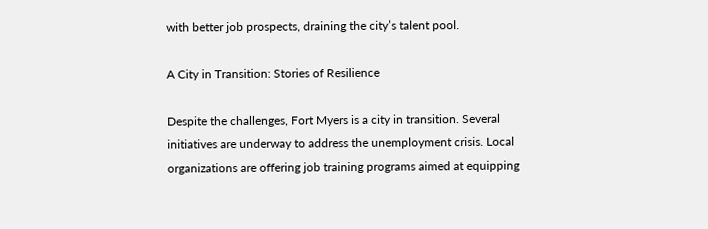with better job prospects, draining the city’s talent pool.

A City in Transition: Stories of Resilience

Despite the challenges, Fort Myers is a city in transition. Several initiatives are underway to address the unemployment crisis. Local organizations are offering job training programs aimed at equipping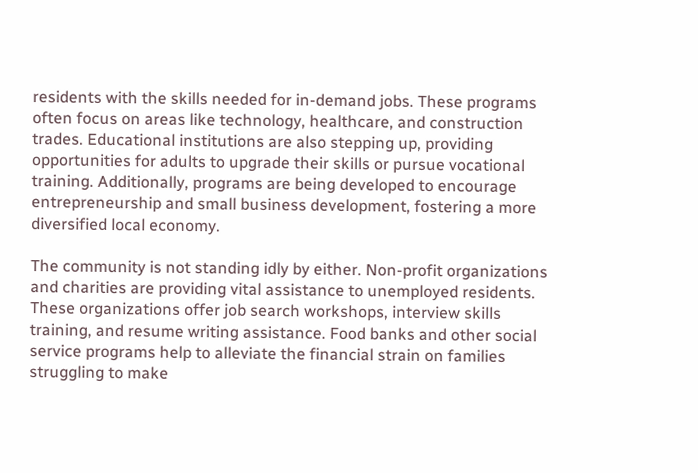residents with the skills needed for in-demand jobs. These programs often focus on areas like technology, healthcare, and construction trades. Educational institutions are also stepping up, providing opportunities for adults to upgrade their skills or pursue vocational training. Additionally, programs are being developed to encourage entrepreneurship and small business development, fostering a more diversified local economy.

The community is not standing idly by either. Non-profit organizations and charities are providing vital assistance to unemployed residents. These organizations offer job search workshops, interview skills training, and resume writing assistance. Food banks and other social service programs help to alleviate the financial strain on families struggling to make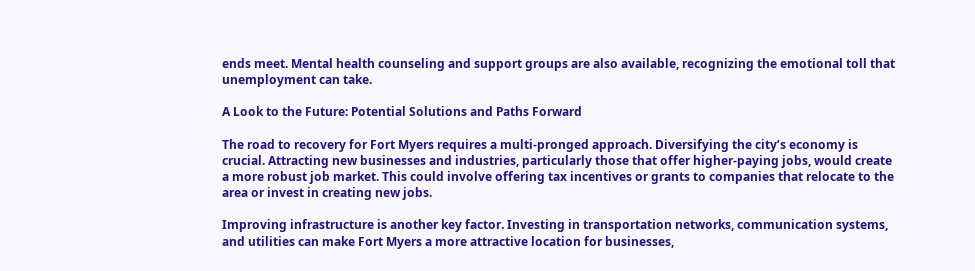ends meet. Mental health counseling and support groups are also available, recognizing the emotional toll that unemployment can take.

A Look to the Future: Potential Solutions and Paths Forward

The road to recovery for Fort Myers requires a multi-pronged approach. Diversifying the city’s economy is crucial. Attracting new businesses and industries, particularly those that offer higher-paying jobs, would create a more robust job market. This could involve offering tax incentives or grants to companies that relocate to the area or invest in creating new jobs.

Improving infrastructure is another key factor. Investing in transportation networks, communication systems, and utilities can make Fort Myers a more attractive location for businesses,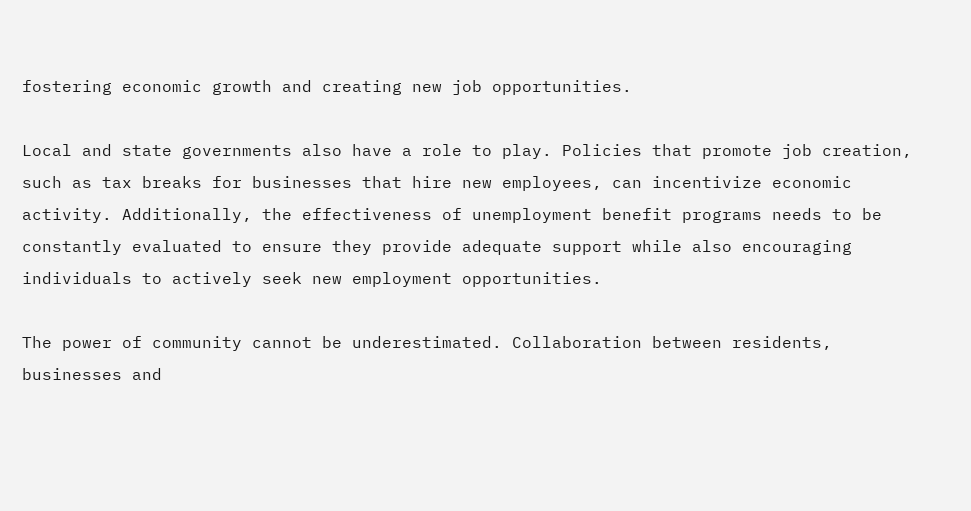fostering economic growth and creating new job opportunities.

Local and state governments also have a role to play. Policies that promote job creation, such as tax breaks for businesses that hire new employees, can incentivize economic activity. Additionally, the effectiveness of unemployment benefit programs needs to be constantly evaluated to ensure they provide adequate support while also encouraging individuals to actively seek new employment opportunities.

The power of community cannot be underestimated. Collaboration between residents, businesses and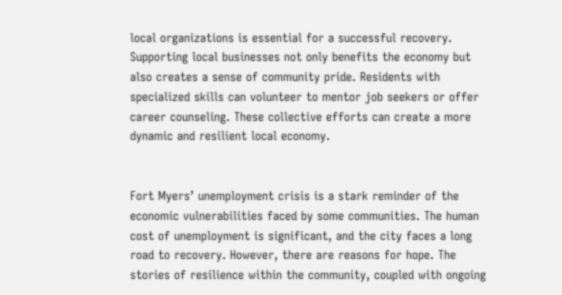local organizations is essential for a successful recovery. Supporting local businesses not only benefits the economy but also creates a sense of community pride. Residents with specialized skills can volunteer to mentor job seekers or offer career counseling. These collective efforts can create a more dynamic and resilient local economy.


Fort Myers’ unemployment crisis is a stark reminder of the economic vulnerabilities faced by some communities. The human cost of unemployment is significant, and the city faces a long road to recovery. However, there are reasons for hope. The stories of resilience within the community, coupled with ongoing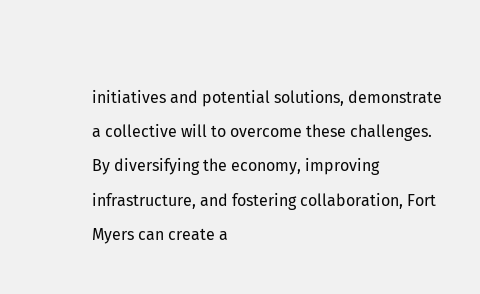initiatives and potential solutions, demonstrate a collective will to overcome these challenges. By diversifying the economy, improving infrastructure, and fostering collaboration, Fort Myers can create a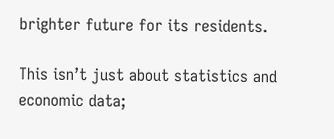brighter future for its residents.

This isn’t just about statistics and economic data;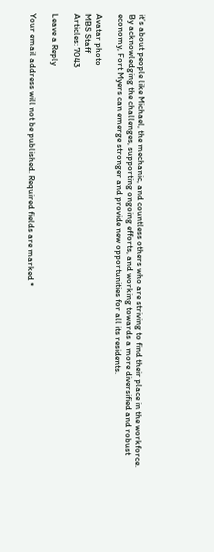it’s about people like Michael, the mechanic, and countless others who are striving to find their place in the workforce. By acknowledging the challenges, supporting ongoing efforts, and working towards a more diversified and robust economy, Fort Myers can emerge stronger and provide new opportunities for all its residents.

Avatar photo
MBS Staff
Articles: 7043

Leave a Reply

Your email address will not be published. Required fields are marked *